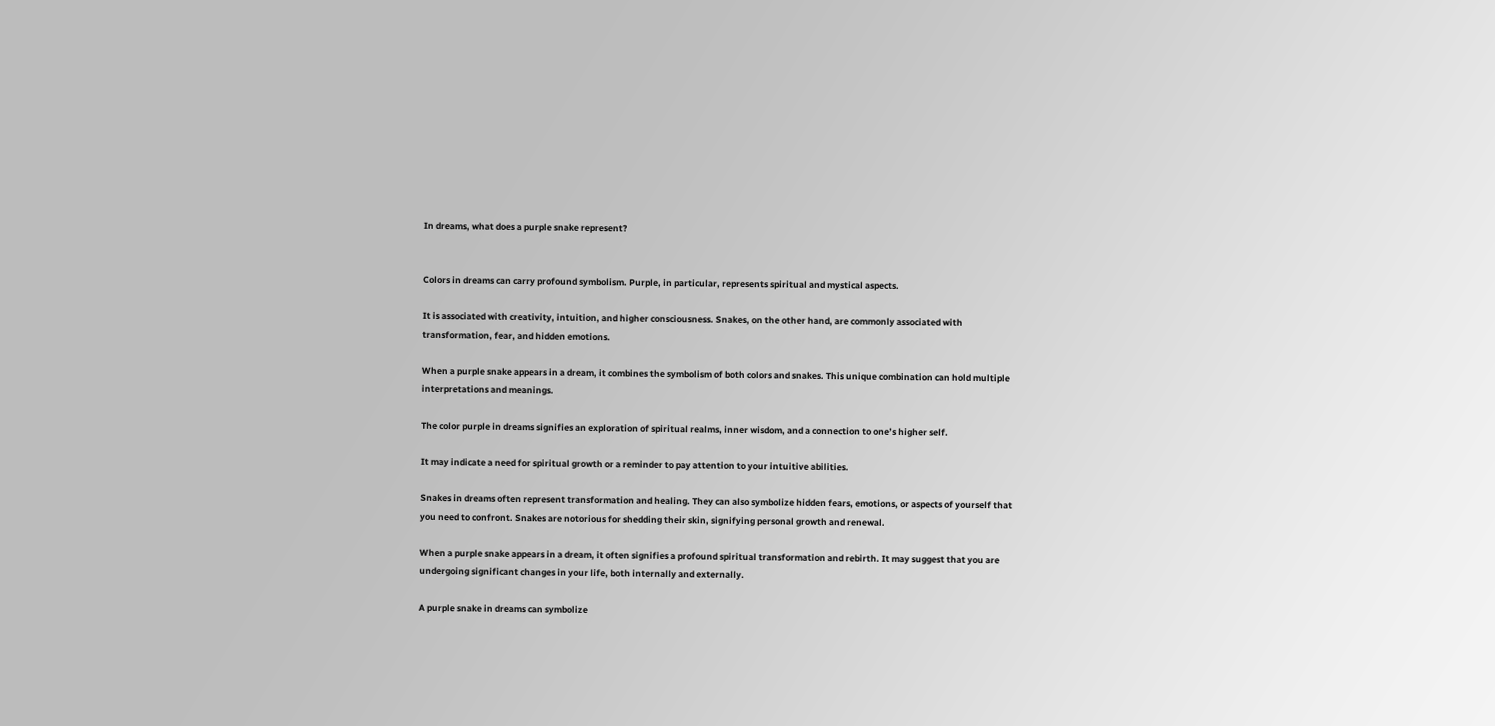In dreams, what does a purple snake represent?


Colors in dreams can carry profound symbolism. Purple, in particular, represents spiritual and mystical aspects.

It is associated with creativity, intuition, and higher consciousness. Snakes, on the other hand, are commonly associated with transformation, fear, and hidden emotions.

When a purple snake appears in a dream, it combines the symbolism of both colors and snakes. This unique combination can hold multiple interpretations and meanings.

The color purple in dreams signifies an exploration of spiritual realms, inner wisdom, and a connection to one’s higher self.

It may indicate a need for spiritual growth or a reminder to pay attention to your intuitive abilities.

Snakes in dreams often represent transformation and healing. They can also symbolize hidden fears, emotions, or aspects of yourself that you need to confront. Snakes are notorious for shedding their skin, signifying personal growth and renewal.

When a purple snake appears in a dream, it often signifies a profound spiritual transformation and rebirth. It may suggest that you are undergoing significant changes in your life, both internally and externally.

A purple snake in dreams can symbolize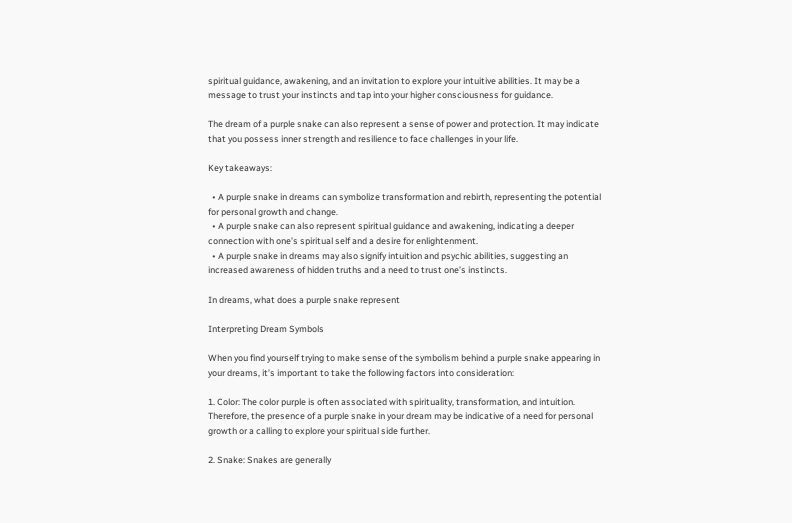spiritual guidance, awakening, and an invitation to explore your intuitive abilities. It may be a message to trust your instincts and tap into your higher consciousness for guidance.

The dream of a purple snake can also represent a sense of power and protection. It may indicate that you possess inner strength and resilience to face challenges in your life.

Key takeaways:

  • A purple snake in dreams can symbolize transformation and rebirth, representing the potential for personal growth and change.
  • A purple snake can also represent spiritual guidance and awakening, indicating a deeper connection with one’s spiritual self and a desire for enlightenment.
  • A purple snake in dreams may also signify intuition and psychic abilities, suggesting an increased awareness of hidden truths and a need to trust one’s instincts.

In dreams, what does a purple snake represent

Interpreting Dream Symbols

When you find yourself trying to make sense of the symbolism behind a purple snake appearing in your dreams, it’s important to take the following factors into consideration:

1. Color: The color purple is often associated with spirituality, transformation, and intuition. Therefore, the presence of a purple snake in your dream may be indicative of a need for personal growth or a calling to explore your spiritual side further.

2. Snake: Snakes are generally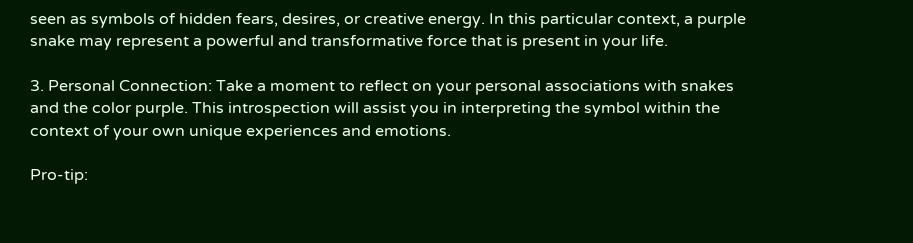seen as symbols of hidden fears, desires, or creative energy. In this particular context, a purple snake may represent a powerful and transformative force that is present in your life.

3. Personal Connection: Take a moment to reflect on your personal associations with snakes and the color purple. This introspection will assist you in interpreting the symbol within the context of your own unique experiences and emotions.

Pro-tip: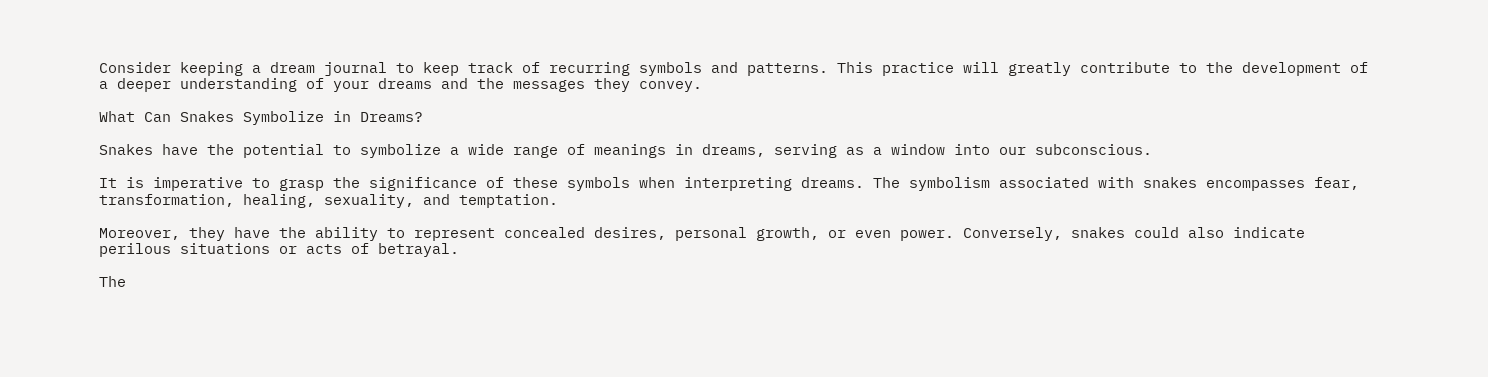Consider keeping a dream journal to keep track of recurring symbols and patterns. This practice will greatly contribute to the development of a deeper understanding of your dreams and the messages they convey.

What Can Snakes Symbolize in Dreams?

Snakes have the potential to symbolize a wide range of meanings in dreams, serving as a window into our subconscious.

It is imperative to grasp the significance of these symbols when interpreting dreams. The symbolism associated with snakes encompasses fear, transformation, healing, sexuality, and temptation.

Moreover, they have the ability to represent concealed desires, personal growth, or even power. Conversely, snakes could also indicate perilous situations or acts of betrayal.

The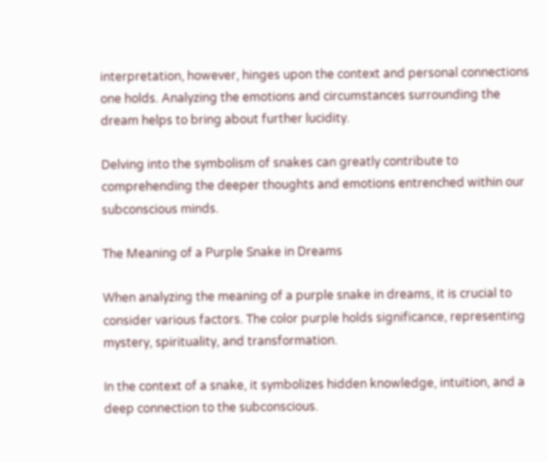interpretation, however, hinges upon the context and personal connections one holds. Analyzing the emotions and circumstances surrounding the dream helps to bring about further lucidity.

Delving into the symbolism of snakes can greatly contribute to comprehending the deeper thoughts and emotions entrenched within our subconscious minds.

The Meaning of a Purple Snake in Dreams

When analyzing the meaning of a purple snake in dreams, it is crucial to consider various factors. The color purple holds significance, representing mystery, spirituality, and transformation.

In the context of a snake, it symbolizes hidden knowledge, intuition, and a deep connection to the subconscious.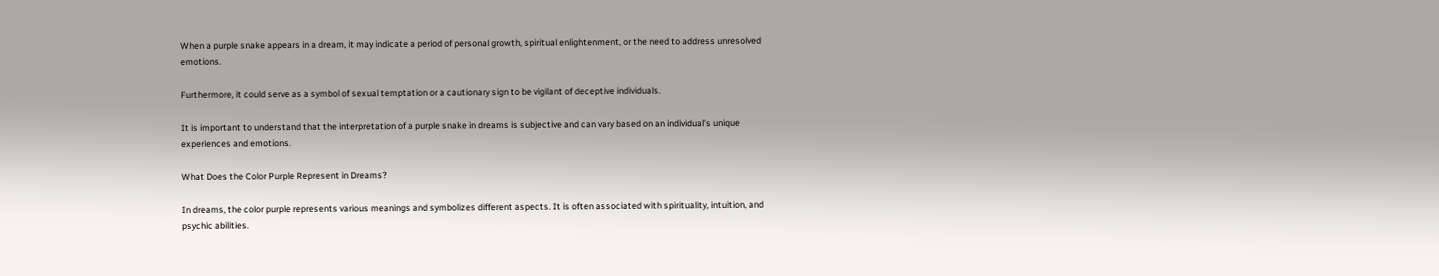When a purple snake appears in a dream, it may indicate a period of personal growth, spiritual enlightenment, or the need to address unresolved emotions.

Furthermore, it could serve as a symbol of sexual temptation or a cautionary sign to be vigilant of deceptive individuals.

It is important to understand that the interpretation of a purple snake in dreams is subjective and can vary based on an individual’s unique experiences and emotions.

What Does the Color Purple Represent in Dreams?

In dreams, the color purple represents various meanings and symbolizes different aspects. It is often associated with spirituality, intuition, and psychic abilities.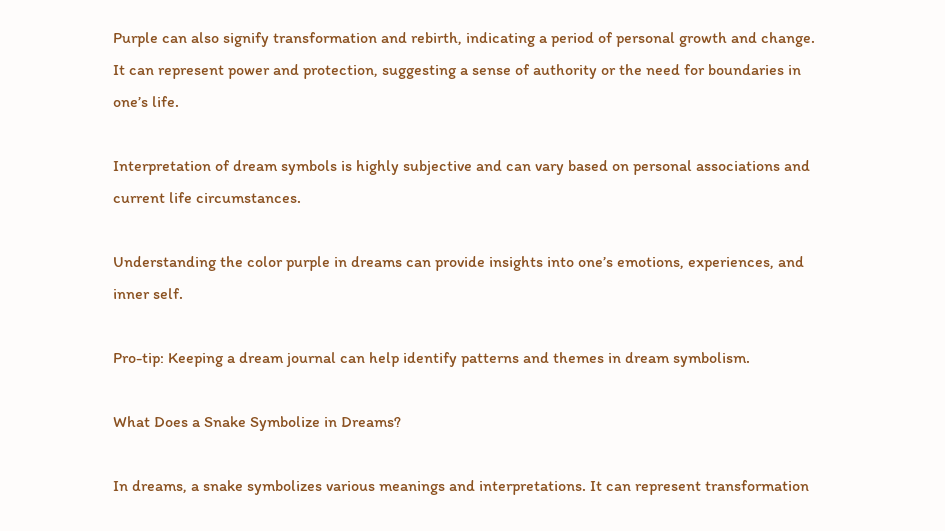Purple can also signify transformation and rebirth, indicating a period of personal growth and change. It can represent power and protection, suggesting a sense of authority or the need for boundaries in one’s life.

Interpretation of dream symbols is highly subjective and can vary based on personal associations and current life circumstances.

Understanding the color purple in dreams can provide insights into one’s emotions, experiences, and inner self.

Pro-tip: Keeping a dream journal can help identify patterns and themes in dream symbolism.

What Does a Snake Symbolize in Dreams?

In dreams, a snake symbolizes various meanings and interpretations. It can represent transformation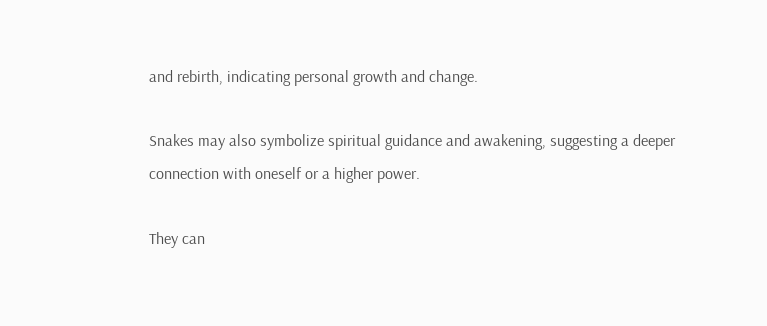and rebirth, indicating personal growth and change.

Snakes may also symbolize spiritual guidance and awakening, suggesting a deeper connection with oneself or a higher power.

They can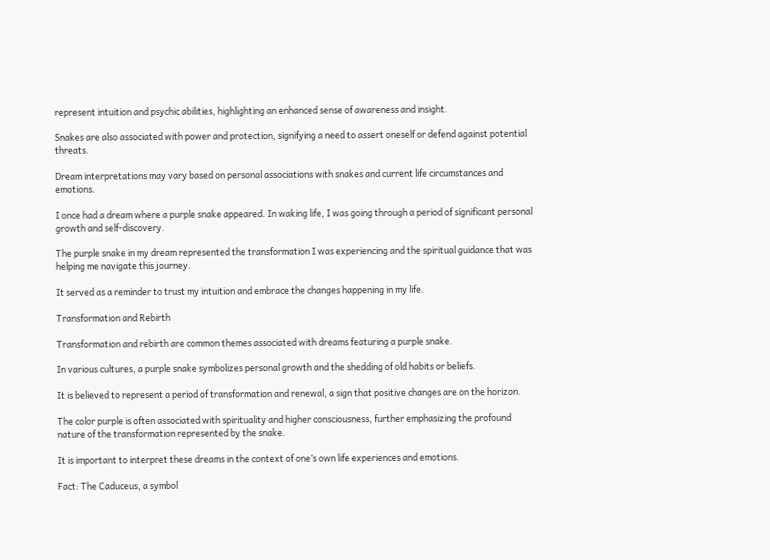represent intuition and psychic abilities, highlighting an enhanced sense of awareness and insight.

Snakes are also associated with power and protection, signifying a need to assert oneself or defend against potential threats.

Dream interpretations may vary based on personal associations with snakes and current life circumstances and emotions.

I once had a dream where a purple snake appeared. In waking life, I was going through a period of significant personal growth and self-discovery.

The purple snake in my dream represented the transformation I was experiencing and the spiritual guidance that was helping me navigate this journey.

It served as a reminder to trust my intuition and embrace the changes happening in my life.

Transformation and Rebirth

Transformation and rebirth are common themes associated with dreams featuring a purple snake.

In various cultures, a purple snake symbolizes personal growth and the shedding of old habits or beliefs.

It is believed to represent a period of transformation and renewal, a sign that positive changes are on the horizon.

The color purple is often associated with spirituality and higher consciousness, further emphasizing the profound nature of the transformation represented by the snake.

It is important to interpret these dreams in the context of one’s own life experiences and emotions.

Fact: The Caduceus, a symbol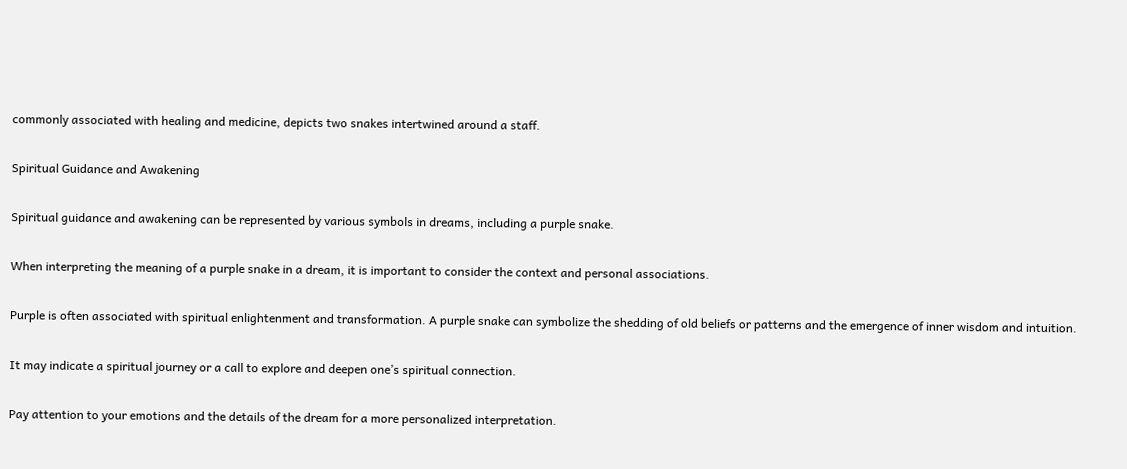commonly associated with healing and medicine, depicts two snakes intertwined around a staff.

Spiritual Guidance and Awakening

Spiritual guidance and awakening can be represented by various symbols in dreams, including a purple snake.

When interpreting the meaning of a purple snake in a dream, it is important to consider the context and personal associations.

Purple is often associated with spiritual enlightenment and transformation. A purple snake can symbolize the shedding of old beliefs or patterns and the emergence of inner wisdom and intuition.

It may indicate a spiritual journey or a call to explore and deepen one’s spiritual connection.

Pay attention to your emotions and the details of the dream for a more personalized interpretation.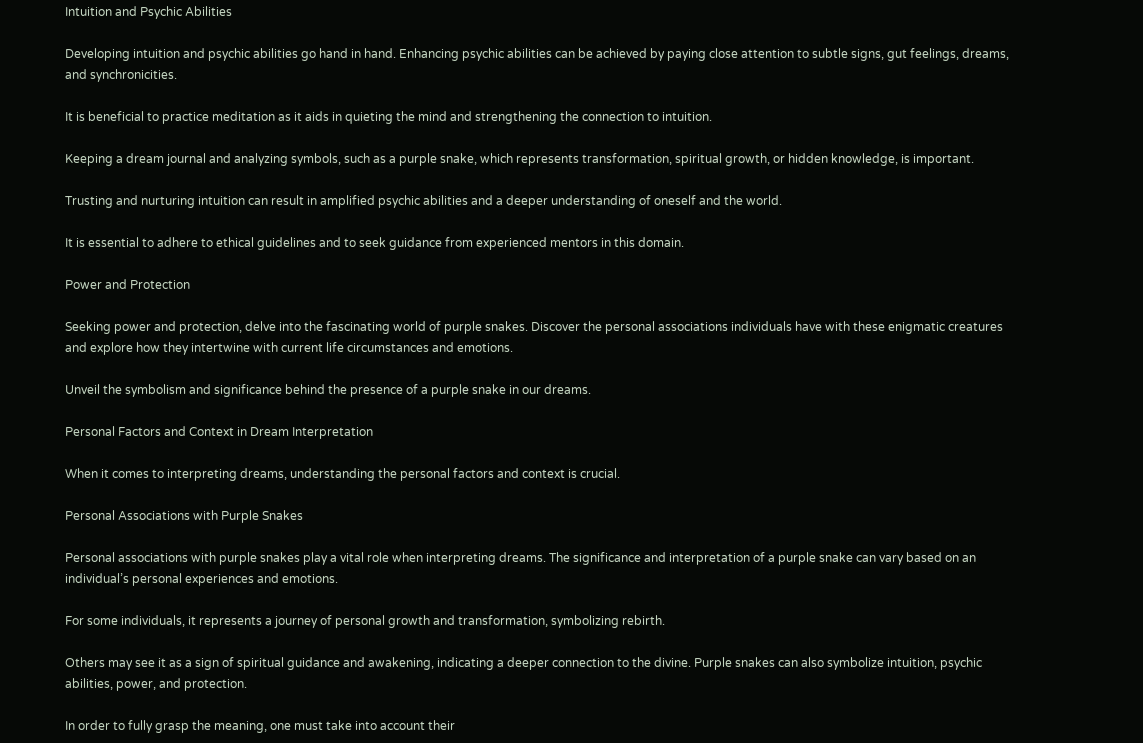Intuition and Psychic Abilities

Developing intuition and psychic abilities go hand in hand. Enhancing psychic abilities can be achieved by paying close attention to subtle signs, gut feelings, dreams, and synchronicities.

It is beneficial to practice meditation as it aids in quieting the mind and strengthening the connection to intuition.

Keeping a dream journal and analyzing symbols, such as a purple snake, which represents transformation, spiritual growth, or hidden knowledge, is important.

Trusting and nurturing intuition can result in amplified psychic abilities and a deeper understanding of oneself and the world.

It is essential to adhere to ethical guidelines and to seek guidance from experienced mentors in this domain.

Power and Protection

Seeking power and protection, delve into the fascinating world of purple snakes. Discover the personal associations individuals have with these enigmatic creatures and explore how they intertwine with current life circumstances and emotions.

Unveil the symbolism and significance behind the presence of a purple snake in our dreams.

Personal Factors and Context in Dream Interpretation

When it comes to interpreting dreams, understanding the personal factors and context is crucial.

Personal Associations with Purple Snakes

Personal associations with purple snakes play a vital role when interpreting dreams. The significance and interpretation of a purple snake can vary based on an individual’s personal experiences and emotions.

For some individuals, it represents a journey of personal growth and transformation, symbolizing rebirth.

Others may see it as a sign of spiritual guidance and awakening, indicating a deeper connection to the divine. Purple snakes can also symbolize intuition, psychic abilities, power, and protection.

In order to fully grasp the meaning, one must take into account their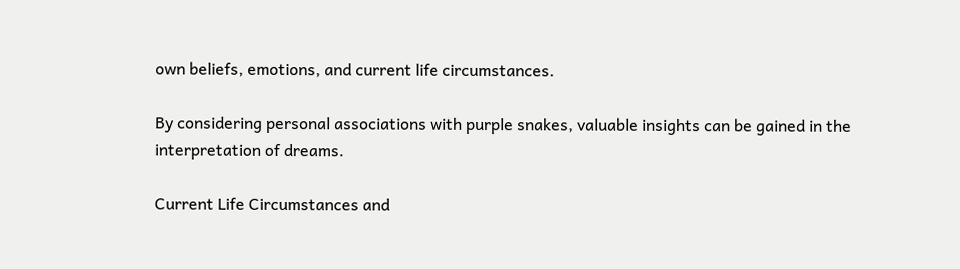own beliefs, emotions, and current life circumstances.

By considering personal associations with purple snakes, valuable insights can be gained in the interpretation of dreams.

Current Life Circumstances and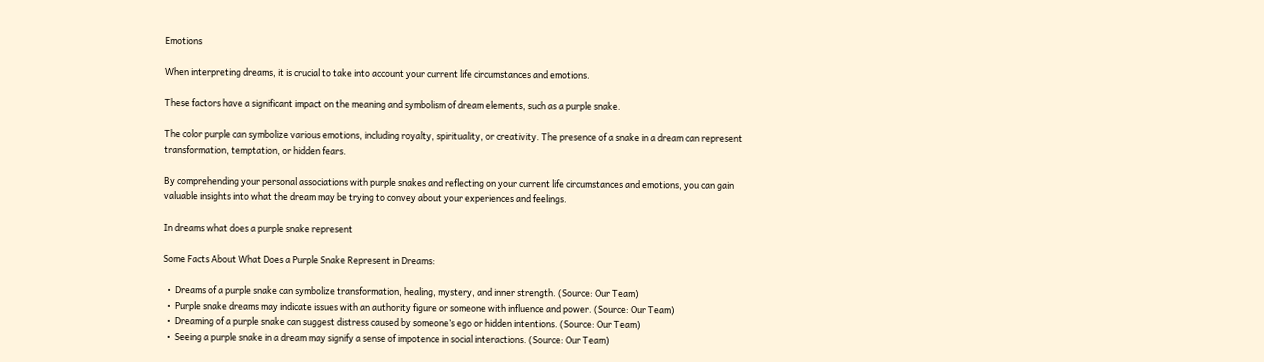Emotions

When interpreting dreams, it is crucial to take into account your current life circumstances and emotions.

These factors have a significant impact on the meaning and symbolism of dream elements, such as a purple snake.

The color purple can symbolize various emotions, including royalty, spirituality, or creativity. The presence of a snake in a dream can represent transformation, temptation, or hidden fears.

By comprehending your personal associations with purple snakes and reflecting on your current life circumstances and emotions, you can gain valuable insights into what the dream may be trying to convey about your experiences and feelings.

In dreams what does a purple snake represent

Some Facts About What Does a Purple Snake Represent in Dreams:

  •  Dreams of a purple snake can symbolize transformation, healing, mystery, and inner strength. (Source: Our Team)
  •  Purple snake dreams may indicate issues with an authority figure or someone with influence and power. (Source: Our Team)
  •  Dreaming of a purple snake can suggest distress caused by someone’s ego or hidden intentions. (Source: Our Team)
  •  Seeing a purple snake in a dream may signify a sense of impotence in social interactions. (Source: Our Team)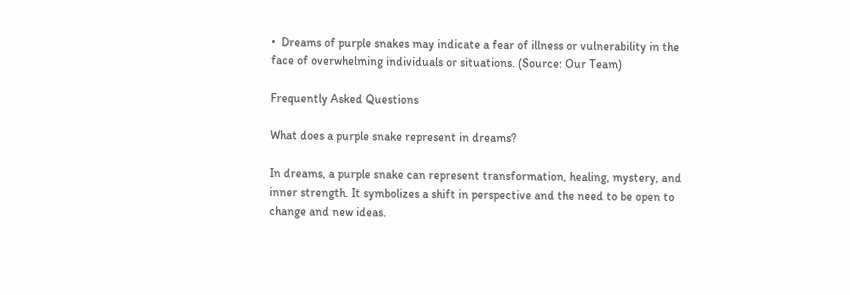•  Dreams of purple snakes may indicate a fear of illness or vulnerability in the face of overwhelming individuals or situations. (Source: Our Team)

Frequently Asked Questions

What does a purple snake represent in dreams?

In dreams, a purple snake can represent transformation, healing, mystery, and inner strength. It symbolizes a shift in perspective and the need to be open to change and new ideas.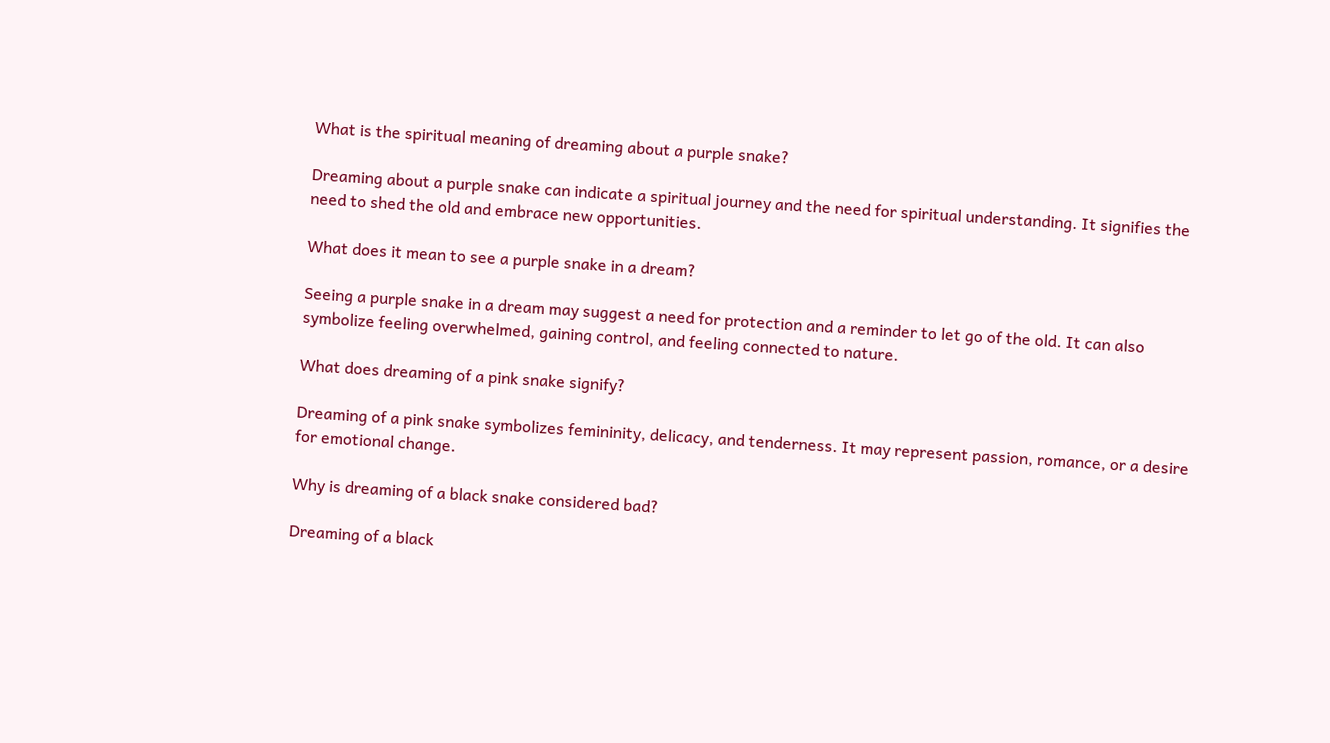What is the spiritual meaning of dreaming about a purple snake?

Dreaming about a purple snake can indicate a spiritual journey and the need for spiritual understanding. It signifies the need to shed the old and embrace new opportunities.

What does it mean to see a purple snake in a dream?

Seeing a purple snake in a dream may suggest a need for protection and a reminder to let go of the old. It can also symbolize feeling overwhelmed, gaining control, and feeling connected to nature.

What does dreaming of a pink snake signify?

Dreaming of a pink snake symbolizes femininity, delicacy, and tenderness. It may represent passion, romance, or a desire for emotional change.

Why is dreaming of a black snake considered bad?

Dreaming of a black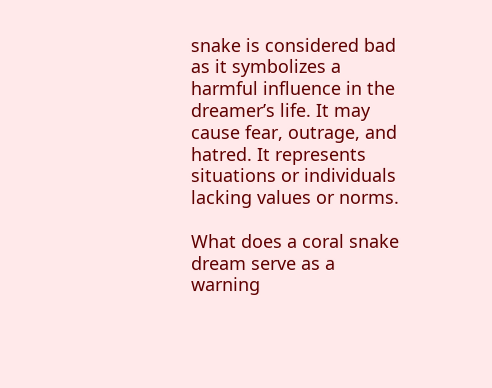snake is considered bad as it symbolizes a harmful influence in the dreamer’s life. It may cause fear, outrage, and hatred. It represents situations or individuals lacking values or norms.

What does a coral snake dream serve as a warning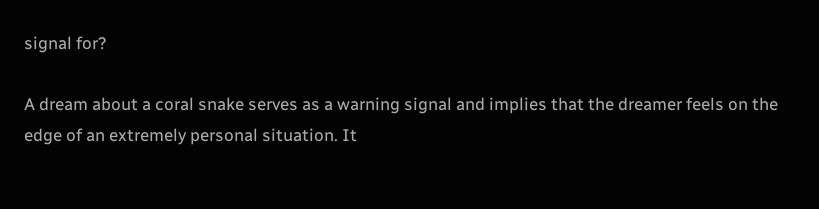signal for?

A dream about a coral snake serves as a warning signal and implies that the dreamer feels on the edge of an extremely personal situation. It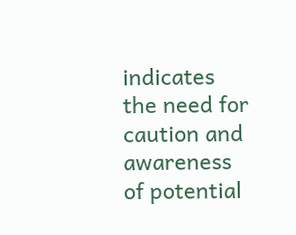indicates the need for caution and awareness of potential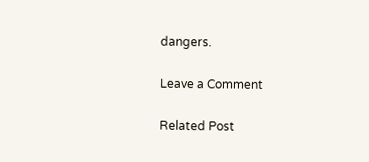dangers.

Leave a Comment

Related Post